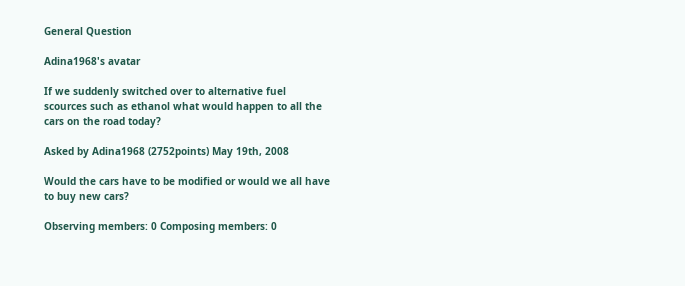General Question

Adina1968's avatar

If we suddenly switched over to alternative fuel scources such as ethanol what would happen to all the cars on the road today?

Asked by Adina1968 (2752points) May 19th, 2008

Would the cars have to be modified or would we all have to buy new cars?

Observing members: 0 Composing members: 0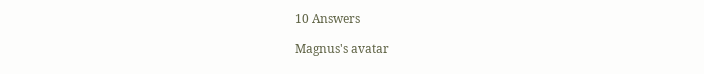10 Answers

Magnus's avatar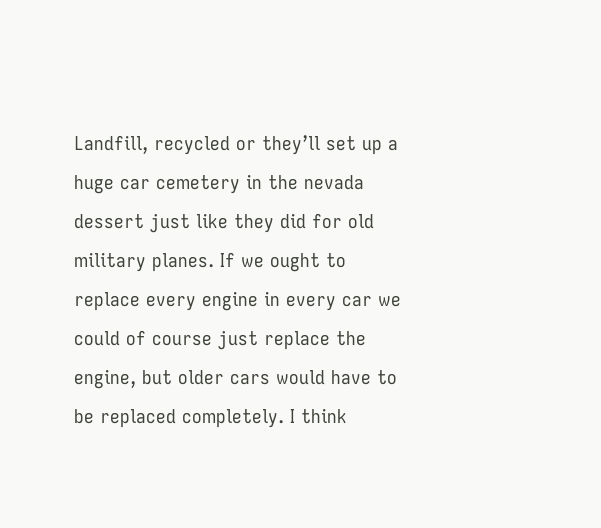Landfill, recycled or they’ll set up a huge car cemetery in the nevada dessert just like they did for old military planes. If we ought to replace every engine in every car we could of course just replace the engine, but older cars would have to be replaced completely. I think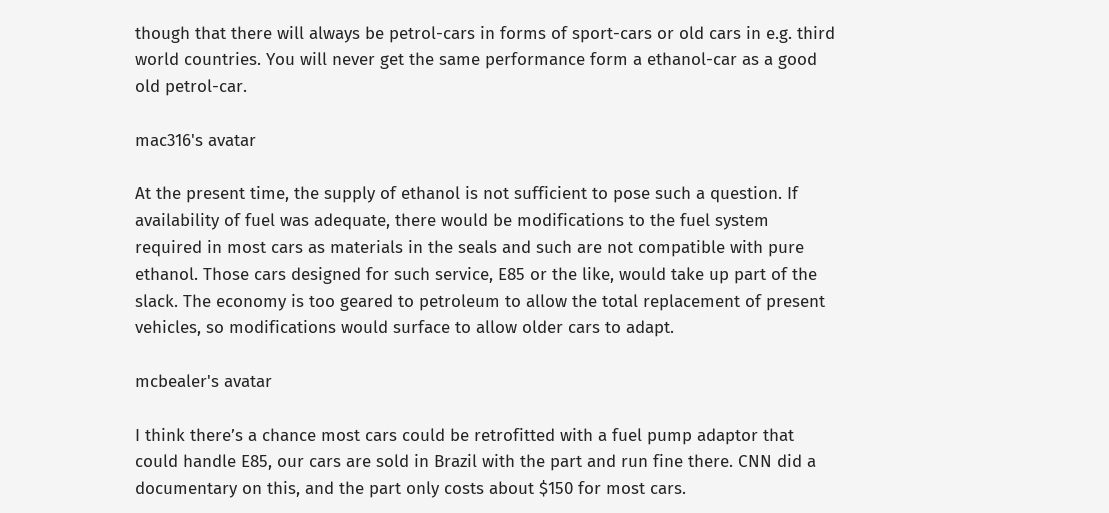though that there will always be petrol-cars in forms of sport-cars or old cars in e.g. third world countries. You will never get the same performance form a ethanol-car as a good old petrol-car.

mac316's avatar

At the present time, the supply of ethanol is not sufficient to pose such a question. If availability of fuel was adequate, there would be modifications to the fuel system required in most cars as materials in the seals and such are not compatible with pure ethanol. Those cars designed for such service, E85 or the like, would take up part of the slack. The economy is too geared to petroleum to allow the total replacement of present vehicles, so modifications would surface to allow older cars to adapt.

mcbealer's avatar

I think there’s a chance most cars could be retrofitted with a fuel pump adaptor that could handle E85, our cars are sold in Brazil with the part and run fine there. CNN did a documentary on this, and the part only costs about $150 for most cars.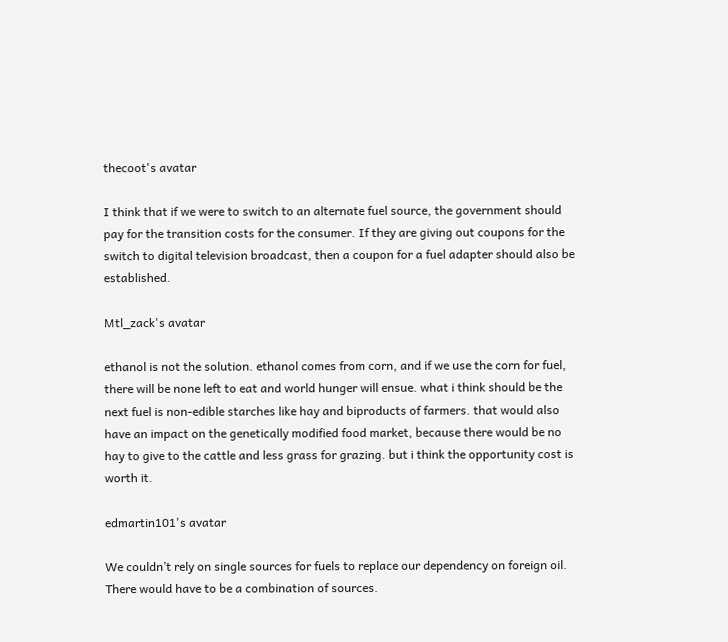thecoot's avatar

I think that if we were to switch to an alternate fuel source, the government should pay for the transition costs for the consumer. If they are giving out coupons for the switch to digital television broadcast, then a coupon for a fuel adapter should also be established.

Mtl_zack's avatar

ethanol is not the solution. ethanol comes from corn, and if we use the corn for fuel, there will be none left to eat and world hunger will ensue. what i think should be the next fuel is non-edible starches like hay and biproducts of farmers. that would also have an impact on the genetically modified food market, because there would be no hay to give to the cattle and less grass for grazing. but i think the opportunity cost is worth it.

edmartin101's avatar

We couldn’t rely on single sources for fuels to replace our dependency on foreign oil. There would have to be a combination of sources.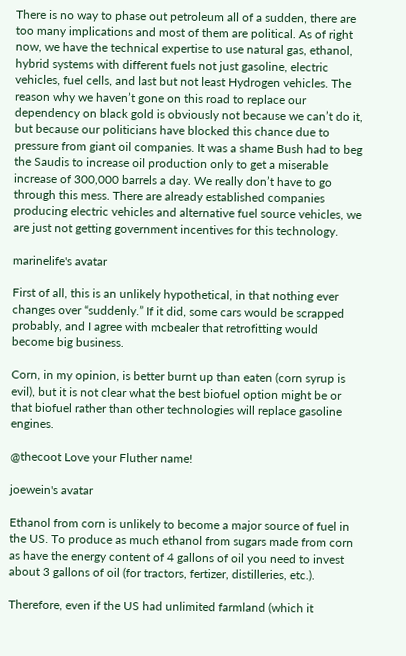There is no way to phase out petroleum all of a sudden, there are too many implications and most of them are political. As of right now, we have the technical expertise to use natural gas, ethanol, hybrid systems with different fuels not just gasoline, electric vehicles, fuel cells, and last but not least Hydrogen vehicles. The reason why we haven’t gone on this road to replace our dependency on black gold is obviously not because we can’t do it, but because our politicians have blocked this chance due to pressure from giant oil companies. It was a shame Bush had to beg the Saudis to increase oil production only to get a miserable increase of 300,000 barrels a day. We really don’t have to go through this mess. There are already established companies producing electric vehicles and alternative fuel source vehicles, we are just not getting government incentives for this technology.

marinelife's avatar

First of all, this is an unlikely hypothetical, in that nothing ever changes over “suddenly.” If it did, some cars would be scrapped probably, and I agree with mcbealer that retrofitting would become big business.

Corn, in my opinion, is better burnt up than eaten (corn syrup is evil), but it is not clear what the best biofuel option might be or that biofuel rather than other technologies will replace gasoline engines.

@thecoot Love your Fluther name!

joewein's avatar

Ethanol from corn is unlikely to become a major source of fuel in the US. To produce as much ethanol from sugars made from corn as have the energy content of 4 gallons of oil you need to invest about 3 gallons of oil (for tractors, fertizer, distilleries, etc.).

Therefore, even if the US had unlimited farmland (which it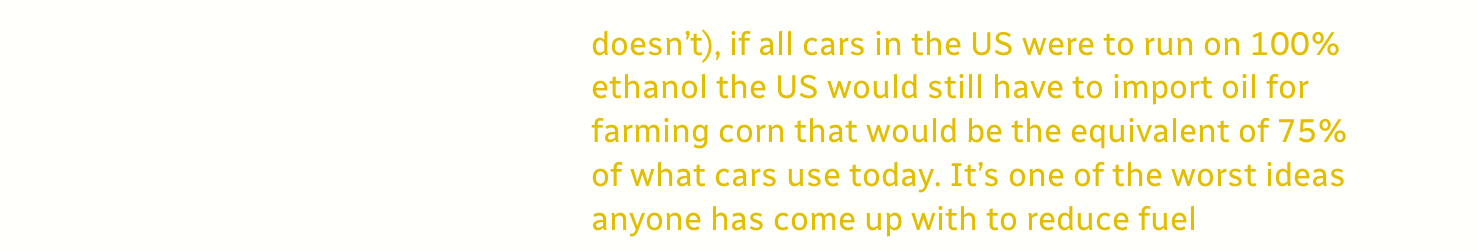doesn’t), if all cars in the US were to run on 100% ethanol the US would still have to import oil for farming corn that would be the equivalent of 75% of what cars use today. It’s one of the worst ideas anyone has come up with to reduce fuel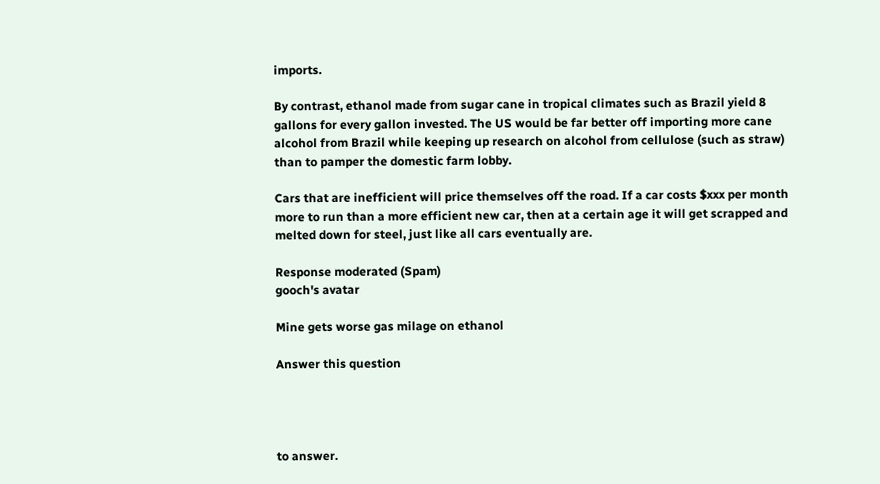imports.

By contrast, ethanol made from sugar cane in tropical climates such as Brazil yield 8 gallons for every gallon invested. The US would be far better off importing more cane alcohol from Brazil while keeping up research on alcohol from cellulose (such as straw) than to pamper the domestic farm lobby.

Cars that are inefficient will price themselves off the road. If a car costs $xxx per month more to run than a more efficient new car, then at a certain age it will get scrapped and melted down for steel, just like all cars eventually are.

Response moderated (Spam)
gooch's avatar

Mine gets worse gas milage on ethanol

Answer this question




to answer.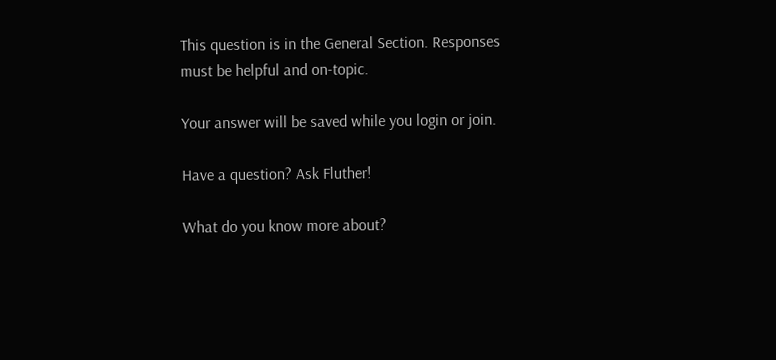This question is in the General Section. Responses must be helpful and on-topic.

Your answer will be saved while you login or join.

Have a question? Ask Fluther!

What do you know more about?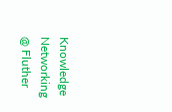Knowledge Networking @ Fluther